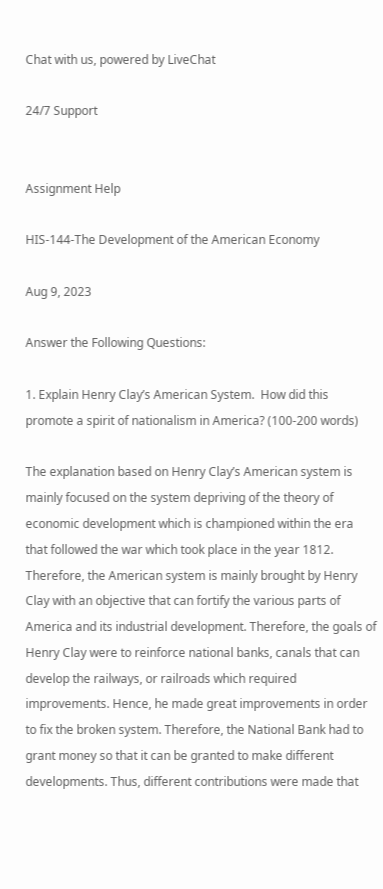Chat with us, powered by LiveChat

24/7 Support


Assignment Help

HIS-144-The Development of the American Economy

Aug 9, 2023

Answer the Following Questions:

1. Explain Henry Clay’s American System.  How did this promote a spirit of nationalism in America? (100-200 words)

The explanation based on Henry Clay’s American system is mainly focused on the system depriving of the theory of economic development which is championed within the era that followed the war which took place in the year 1812. Therefore, the American system is mainly brought by Henry Clay with an objective that can fortify the various parts of America and its industrial development. Therefore, the goals of Henry Clay were to reinforce national banks, canals that can develop the railways, or railroads which required improvements. Hence, he made great improvements in order to fix the broken system. Therefore, the National Bank had to grant money so that it can be granted to make different developments. Thus, different contributions were made that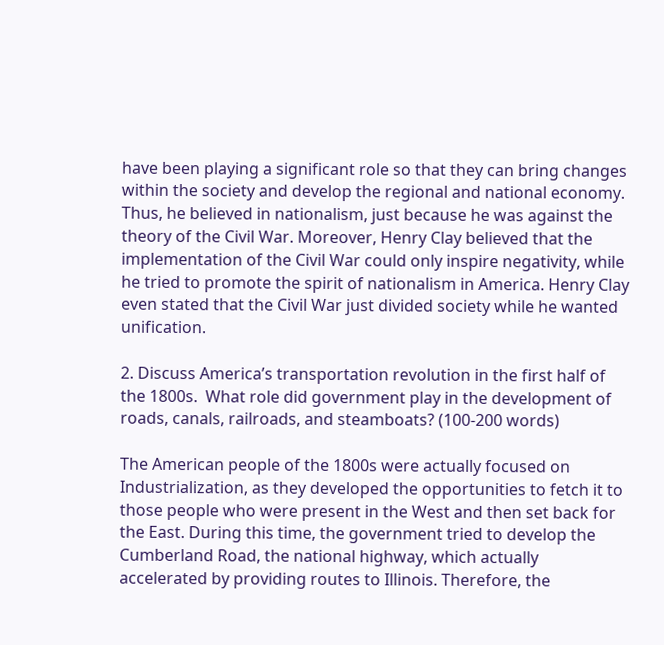have been playing a significant role so that they can bring changes within the society and develop the regional and national economy. Thus, he believed in nationalism, just because he was against the theory of the Civil War. Moreover, Henry Clay believed that the implementation of the Civil War could only inspire negativity, while he tried to promote the spirit of nationalism in America. Henry Clay even stated that the Civil War just divided society while he wanted unification.

2. Discuss America’s transportation revolution in the first half of the 1800s.  What role did government play in the development of roads, canals, railroads, and steamboats? (100-200 words)

The American people of the 1800s were actually focused on Industrialization, as they developed the opportunities to fetch it to those people who were present in the West and then set back for the East. During this time, the government tried to develop the Cumberland Road, the national highway, which actually accelerated by providing routes to Illinois. Therefore, the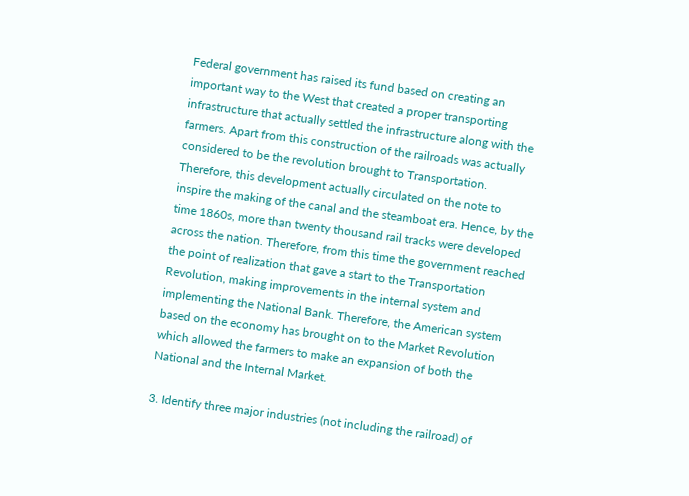Federal government has raised its fund based on creating an important way to the West that created a proper transporting infrastructure that actually settled the infrastructure along with the farmers. Apart from this construction of the railroads was actually considered to be the revolution brought to Transportation. Therefore, this development actually circulated on the note to inspire the making of the canal and the steamboat era. Hence, by the time 1860s, more than twenty thousand rail tracks were developed across the nation. Therefore, from this time the government reached the point of realization that gave a start to the Transportation Revolution, making improvements in the internal system and implementing the National Bank. Therefore, the American system based on the economy has brought on to the Market Revolution which allowed the farmers to make an expansion of both the National and the Internal Market.

3. Identify three major industries (not including the railroad) of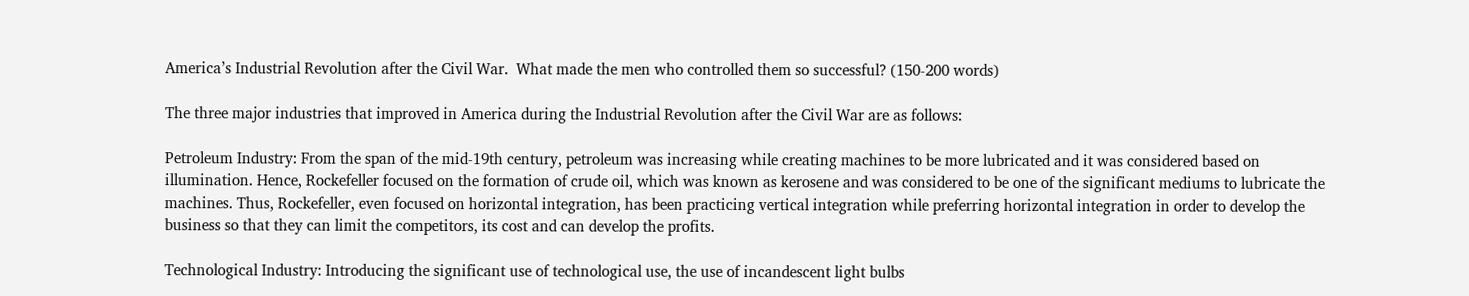America’s Industrial Revolution after the Civil War.  What made the men who controlled them so successful? (150-200 words)

The three major industries that improved in America during the Industrial Revolution after the Civil War are as follows:

Petroleum Industry: From the span of the mid-19th century, petroleum was increasing while creating machines to be more lubricated and it was considered based on illumination. Hence, Rockefeller focused on the formation of crude oil, which was known as kerosene and was considered to be one of the significant mediums to lubricate the machines. Thus, Rockefeller, even focused on horizontal integration, has been practicing vertical integration while preferring horizontal integration in order to develop the business so that they can limit the competitors, its cost and can develop the profits.

Technological Industry: Introducing the significant use of technological use, the use of incandescent light bulbs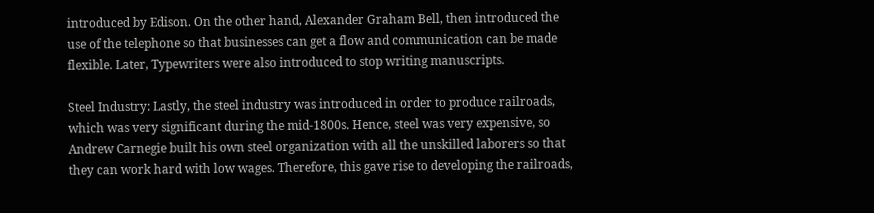introduced by Edison. On the other hand, Alexander Graham Bell, then introduced the use of the telephone so that businesses can get a flow and communication can be made flexible. Later, Typewriters were also introduced to stop writing manuscripts.

Steel Industry: Lastly, the steel industry was introduced in order to produce railroads, which was very significant during the mid-1800s. Hence, steel was very expensive, so Andrew Carnegie built his own steel organization with all the unskilled laborers so that they can work hard with low wages. Therefore, this gave rise to developing the railroads,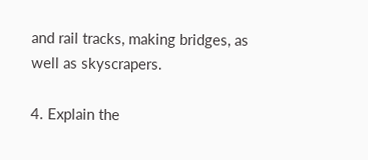and rail tracks, making bridges, as well as skyscrapers.

4. Explain the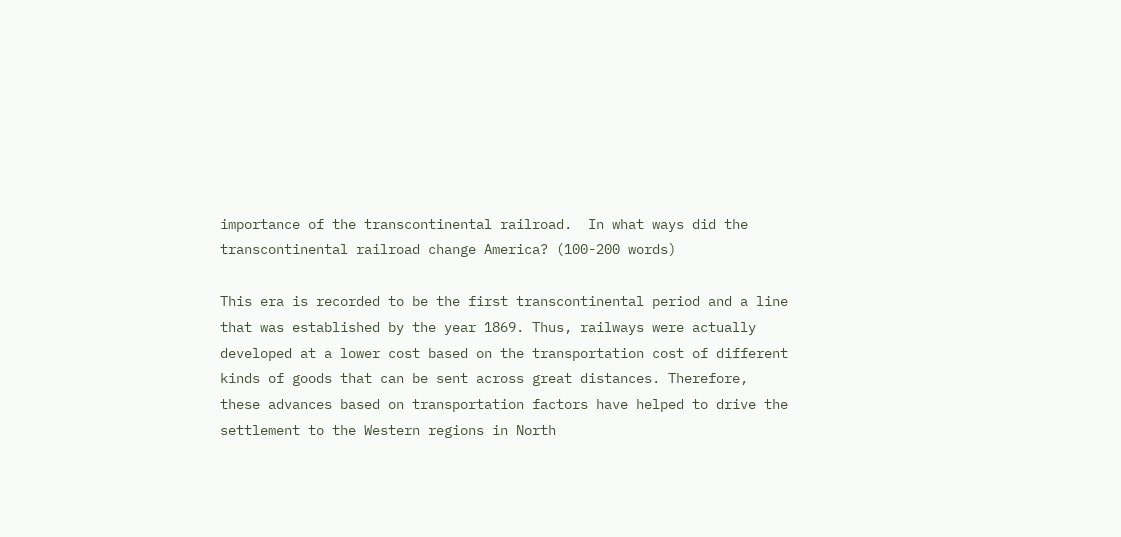importance of the transcontinental railroad.  In what ways did the transcontinental railroad change America? (100-200 words)

This era is recorded to be the first transcontinental period and a line that was established by the year 1869. Thus, railways were actually developed at a lower cost based on the transportation cost of different kinds of goods that can be sent across great distances. Therefore, these advances based on transportation factors have helped to drive the settlement to the Western regions in North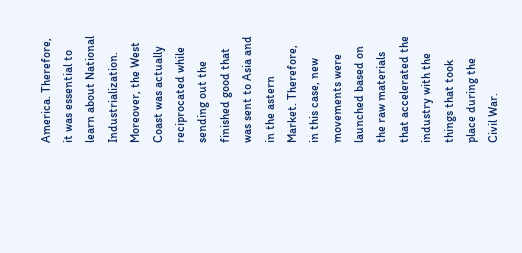America. Therefore, it was essential to learn about National Industrialization. Moreover, the West Coast was actually reciprocated while sending out the finished good that was sent to Asia and in the astern Market. Therefore, in this case, new movements were launched based on the raw materials that accelerated the industry with the things that took place during the Civil War.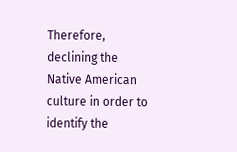Therefore, declining the Native American culture in order to identify the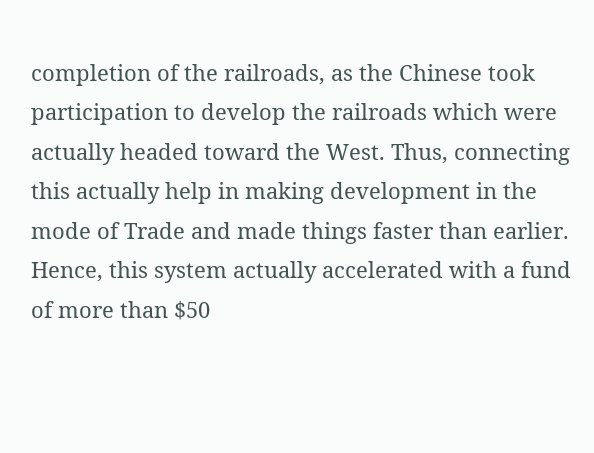completion of the railroads, as the Chinese took participation to develop the railroads which were actually headed toward the West. Thus, connecting this actually help in making development in the mode of Trade and made things faster than earlier. Hence, this system actually accelerated with a fund of more than $50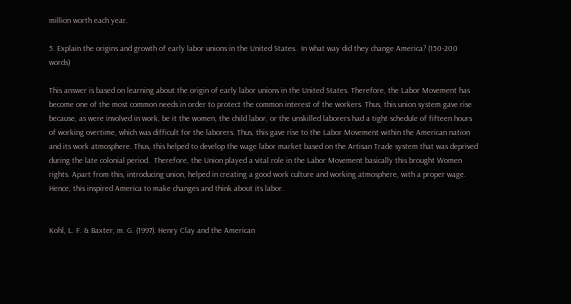million worth each year.

5. Explain the origins and growth of early labor unions in the United States.  In what way did they change America? (150-200 words)

This answer is based on learning about the origin of early labor unions in the United States. Therefore, the Labor Movement has become one of the most common needs in order to protect the common interest of the workers. Thus, this union system gave rise because, as were involved in work, be it the women, the child labor, or the unskilled laborers had a tight schedule of fifteen hours of working overtime, which was difficult for the laborers. Thus, this gave rise to the Labor Movement within the American nation and its work atmosphere. Thus, this helped to develop the wage labor market based on the Artisan Trade system that was deprived during the late colonial period.  Therefore, the Union played a vital role in the Labor Movement basically this brought Women rights. Apart from this, introducing union, helped in creating a good work culture and working atmosphere, with a proper wage. Hence, this inspired America to make changes and think about its labor.


Kohl, L. F. & Baxter, m. G. (1997). Henry Clay and the American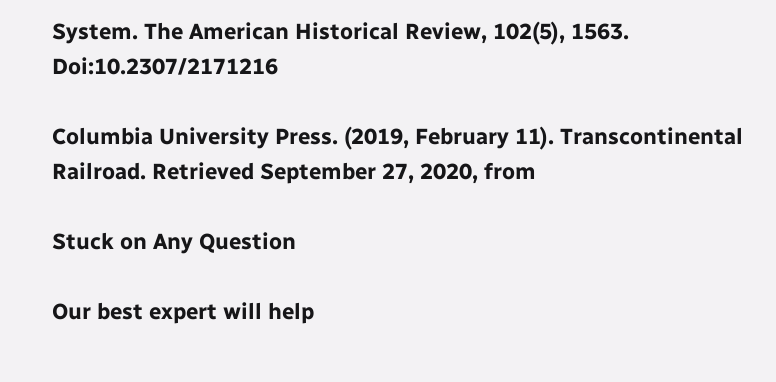System. The American Historical Review, 102(5), 1563. Doi:10.2307/2171216

Columbia University Press. (2019, February 11). Transcontinental Railroad. Retrieved September 27, 2020, from

Stuck on Any Question

Our best expert will help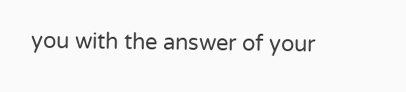you with the answer of your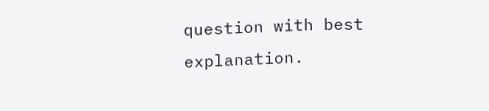question with best explanation.